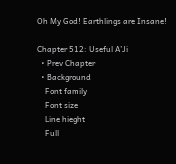Oh My God! Earthlings are Insane!

Chapter 512: Useful A’Ji
  • Prev Chapter
  • Background
    Font family
    Font size
    Line hieght
    Full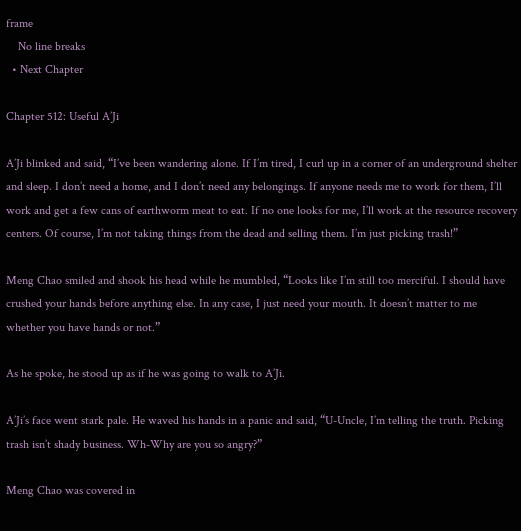frame
    No line breaks
  • Next Chapter

Chapter 512: Useful A’Ji

A’Ji blinked and said, “I’ve been wandering alone. If I’m tired, I curl up in a corner of an underground shelter and sleep. I don’t need a home, and I don’t need any belongings. If anyone needs me to work for them, I’ll work and get a few cans of earthworm meat to eat. If no one looks for me, I’ll work at the resource recovery centers. Of course, I’m not taking things from the dead and selling them. I’m just picking trash!”

Meng Chao smiled and shook his head while he mumbled, “Looks like I’m still too merciful. I should have crushed your hands before anything else. In any case, I just need your mouth. It doesn’t matter to me whether you have hands or not.”

As he spoke, he stood up as if he was going to walk to A’Ji.

A’Ji’s face went stark pale. He waved his hands in a panic and said, “U-Uncle, I’m telling the truth. Picking trash isn’t shady business. Wh-Why are you so angry?”

Meng Chao was covered in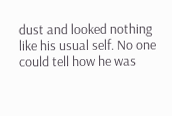dust and looked nothing like his usual self. No one could tell how he was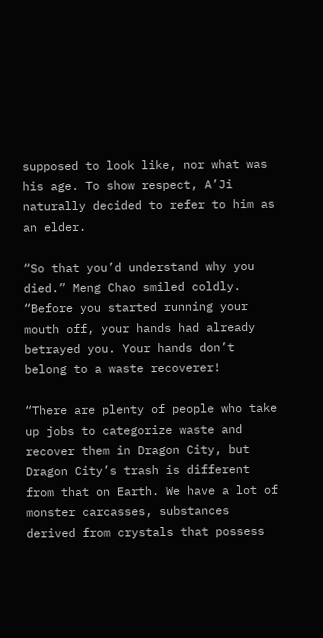supposed to look like, nor what was his age. To show respect, A’Ji naturally decided to refer to him as an elder.

“So that you’d understand why you died.” Meng Chao smiled coldly. “Before you started running your mouth off, your hands had already betrayed you. Your hands don’t belong to a waste recoverer!

“There are plenty of people who take up jobs to categorize waste and recover them in Dragon City, but Dragon City’s trash is different from that on Earth. We have a lot of monster carcasses, substances derived from crystals that possess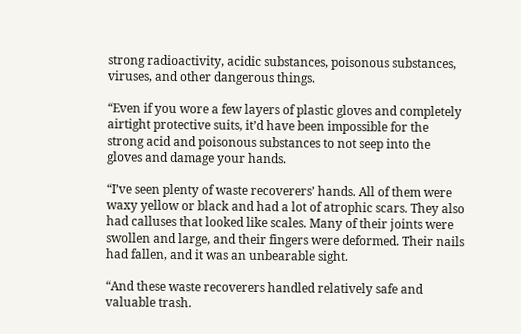strong radioactivity, acidic substances, poisonous substances, viruses, and other dangerous things.

“Even if you wore a few layers of plastic gloves and completely airtight protective suits, it’d have been impossible for the strong acid and poisonous substances to not seep into the gloves and damage your hands.

“I’ve seen plenty of waste recoverers’ hands. All of them were waxy yellow or black and had a lot of atrophic scars. They also had calluses that looked like scales. Many of their joints were swollen and large, and their fingers were deformed. Their nails had fallen, and it was an unbearable sight.

“And these waste recoverers handled relatively safe and valuable trash.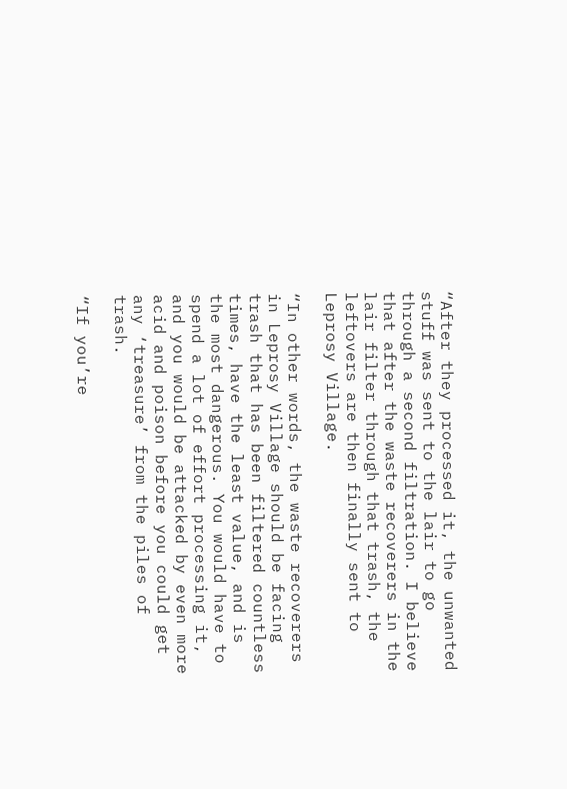“After they processed it, the unwanted stuff was sent to the lair to go through a second filtration. I believe that after the waste recoverers in the lair filter through that trash, the leftovers are then finally sent to Leprosy Village.

“In other words, the waste recoverers in Leprosy Village should be facing trash that has been filtered countless times, have the least value, and is the most dangerous. You would have to spend a lot of effort processing it, and you would be attacked by even more acid and poison before you could get any ‘treasure’ from the piles of trash.

“If you’re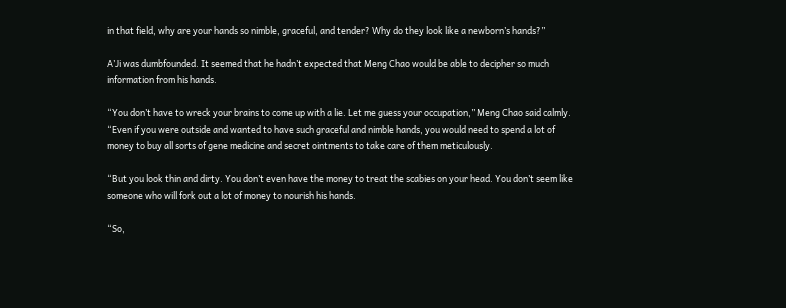in that field, why are your hands so nimble, graceful, and tender? Why do they look like a newborn’s hands?”

A’Ji was dumbfounded. It seemed that he hadn’t expected that Meng Chao would be able to decipher so much information from his hands.

“You don’t have to wreck your brains to come up with a lie. Let me guess your occupation,” Meng Chao said calmly. “Even if you were outside and wanted to have such graceful and nimble hands, you would need to spend a lot of money to buy all sorts of gene medicine and secret ointments to take care of them meticulously.

“But you look thin and dirty. You don’t even have the money to treat the scabies on your head. You don’t seem like someone who will fork out a lot of money to nourish his hands.

“So,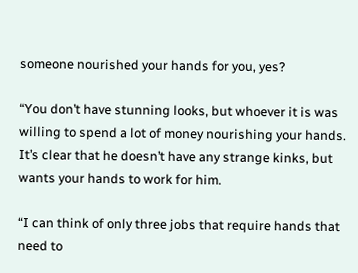someone nourished your hands for you, yes?

“You don’t have stunning looks, but whoever it is was willing to spend a lot of money nourishing your hands. It’s clear that he doesn’t have any strange kinks, but wants your hands to work for him.

“I can think of only three jobs that require hands that need to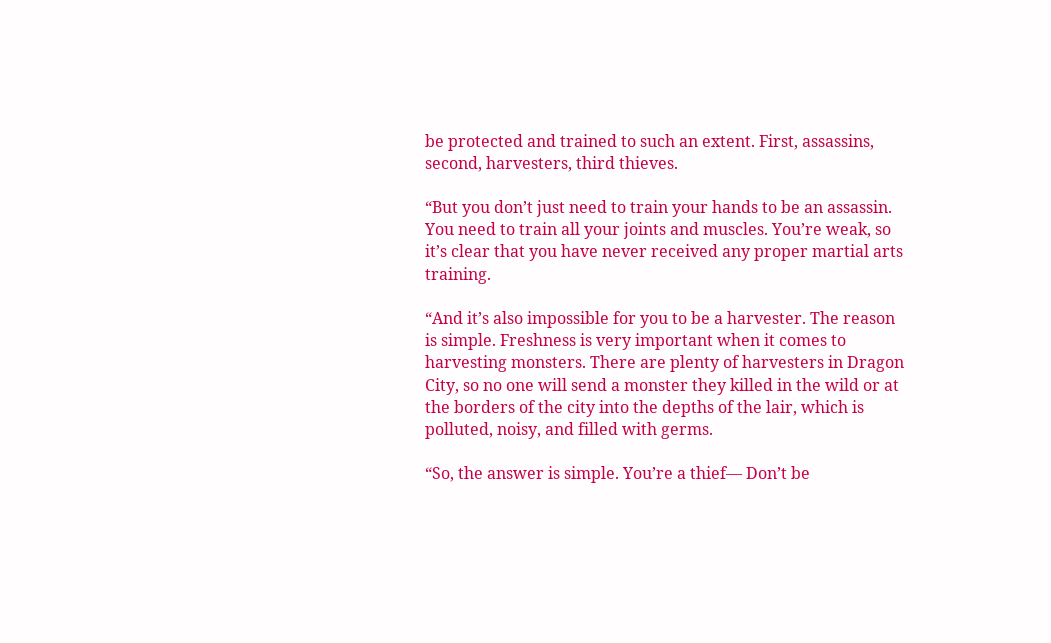be protected and trained to such an extent. First, assassins, second, harvesters, third thieves.

“But you don’t just need to train your hands to be an assassin. You need to train all your joints and muscles. You’re weak, so it’s clear that you have never received any proper martial arts training.

“And it’s also impossible for you to be a harvester. The reason is simple. Freshness is very important when it comes to harvesting monsters. There are plenty of harvesters in Dragon City, so no one will send a monster they killed in the wild or at the borders of the city into the depths of the lair, which is polluted, noisy, and filled with germs.

“So, the answer is simple. You’re a thief— Don’t be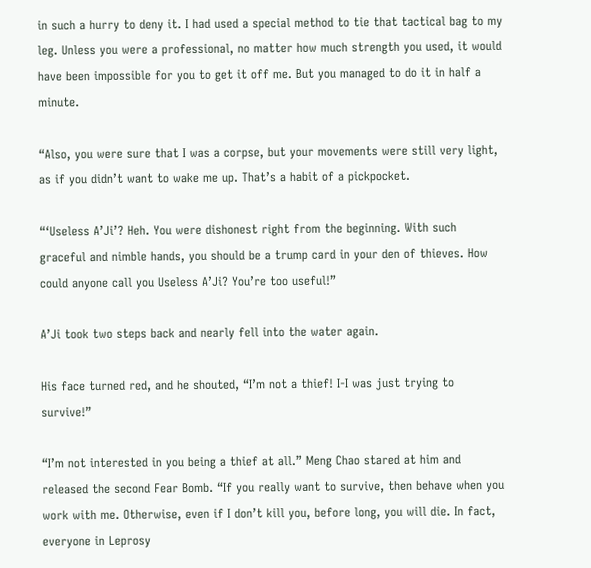in such a hurry to deny it. I had used a special method to tie that tactical bag to my leg. Unless you were a professional, no matter how much strength you used, it would have been impossible for you to get it off me. But you managed to do it in half a minute.

“Also, you were sure that I was a corpse, but your movements were still very light, as if you didn’t want to wake me up. That’s a habit of a pickpocket.

“‘Useless A’Ji’? Heh. You were dishonest right from the beginning. With such graceful and nimble hands, you should be a trump card in your den of thieves. How could anyone call you Useless A’Ji? You’re too useful!”

A’Ji took two steps back and nearly fell into the water again.

His face turned red, and he shouted, “I’m not a thief! I-I was just trying to survive!”

“I’m not interested in you being a thief at all.” Meng Chao stared at him and released the second Fear Bomb. “If you really want to survive, then behave when you work with me. Otherwise, even if I don’t kill you, before long, you will die. In fact, everyone in Leprosy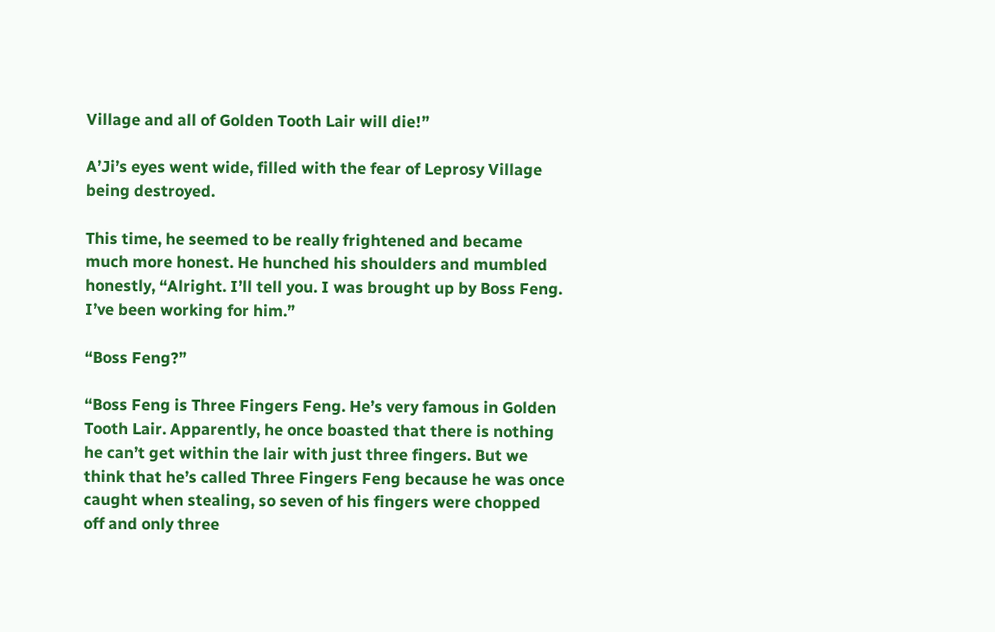Village and all of Golden Tooth Lair will die!”

A’Ji’s eyes went wide, filled with the fear of Leprosy Village being destroyed.

This time, he seemed to be really frightened and became much more honest. He hunched his shoulders and mumbled honestly, “Alright. I’ll tell you. I was brought up by Boss Feng. I’ve been working for him.”

“Boss Feng?”

“Boss Feng is Three Fingers Feng. He’s very famous in Golden Tooth Lair. Apparently, he once boasted that there is nothing he can’t get within the lair with just three fingers. But we think that he’s called Three Fingers Feng because he was once caught when stealing, so seven of his fingers were chopped off and only three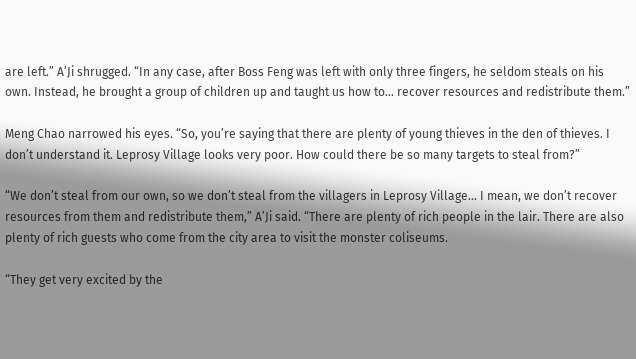are left.” A’Ji shrugged. “In any case, after Boss Feng was left with only three fingers, he seldom steals on his own. Instead, he brought a group of children up and taught us how to... recover resources and redistribute them.”

Meng Chao narrowed his eyes. “So, you’re saying that there are plenty of young thieves in the den of thieves. I don’t understand it. Leprosy Village looks very poor. How could there be so many targets to steal from?”

“We don’t steal from our own, so we don’t steal from the villagers in Leprosy Village... I mean, we don’t recover resources from them and redistribute them,” A’Ji said. “There are plenty of rich people in the lair. There are also plenty of rich guests who come from the city area to visit the monster coliseums.

“They get very excited by the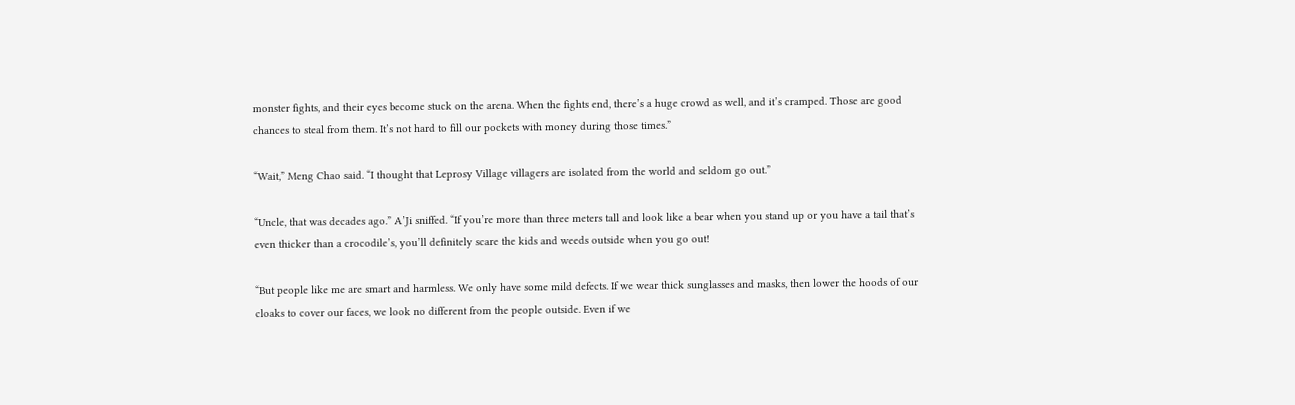monster fights, and their eyes become stuck on the arena. When the fights end, there’s a huge crowd as well, and it’s cramped. Those are good chances to steal from them. It’s not hard to fill our pockets with money during those times.”

“Wait,” Meng Chao said. “I thought that Leprosy Village villagers are isolated from the world and seldom go out.”

“Uncle, that was decades ago.” A’Ji sniffed. “If you’re more than three meters tall and look like a bear when you stand up or you have a tail that’s even thicker than a crocodile’s, you’ll definitely scare the kids and weeds outside when you go out!

“But people like me are smart and harmless. We only have some mild defects. If we wear thick sunglasses and masks, then lower the hoods of our cloaks to cover our faces, we look no different from the people outside. Even if we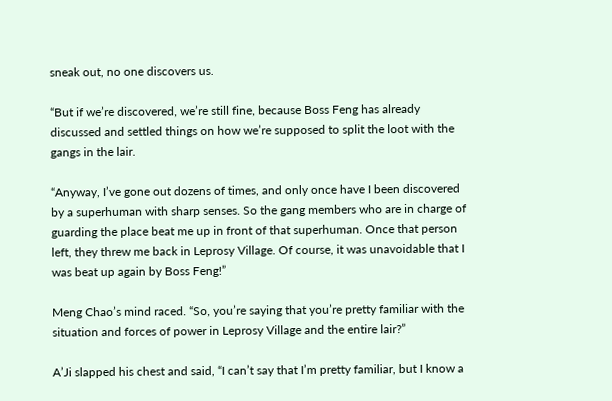sneak out, no one discovers us.

“But if we’re discovered, we’re still fine, because Boss Feng has already discussed and settled things on how we’re supposed to split the loot with the gangs in the lair.

“Anyway, I’ve gone out dozens of times, and only once have I been discovered by a superhuman with sharp senses. So the gang members who are in charge of guarding the place beat me up in front of that superhuman. Once that person left, they threw me back in Leprosy Village. Of course, it was unavoidable that I was beat up again by Boss Feng!”

Meng Chao’s mind raced. “So, you’re saying that you’re pretty familiar with the situation and forces of power in Leprosy Village and the entire lair?”

A’Ji slapped his chest and said, “I can’t say that I’m pretty familiar, but I know a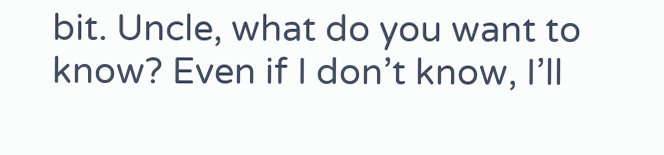bit. Uncle, what do you want to know? Even if I don’t know, I’ll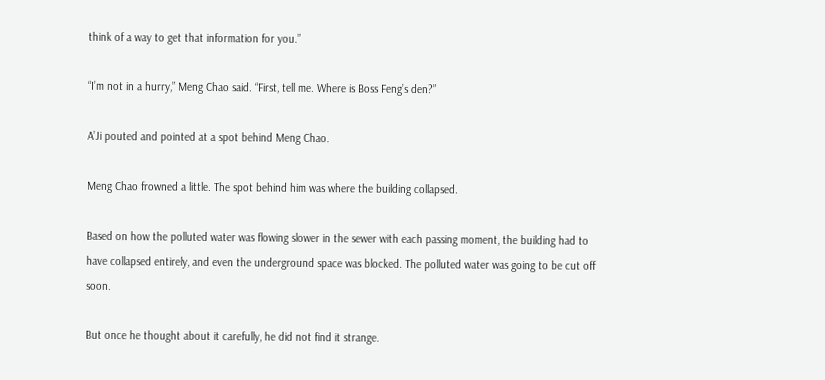think of a way to get that information for you.”

“I’m not in a hurry,” Meng Chao said. “First, tell me. Where is Boss Feng’s den?”

A’Ji pouted and pointed at a spot behind Meng Chao.

Meng Chao frowned a little. The spot behind him was where the building collapsed.

Based on how the polluted water was flowing slower in the sewer with each passing moment, the building had to have collapsed entirely, and even the underground space was blocked. The polluted water was going to be cut off soon.

But once he thought about it carefully, he did not find it strange.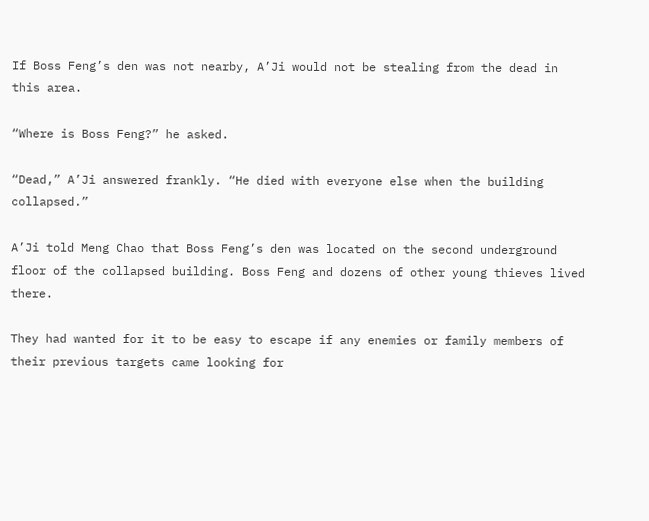If Boss Feng’s den was not nearby, A’Ji would not be stealing from the dead in this area.

“Where is Boss Feng?” he asked.

“Dead,” A’Ji answered frankly. “He died with everyone else when the building collapsed.”

A’Ji told Meng Chao that Boss Feng’s den was located on the second underground floor of the collapsed building. Boss Feng and dozens of other young thieves lived there.

They had wanted for it to be easy to escape if any enemies or family members of their previous targets came looking for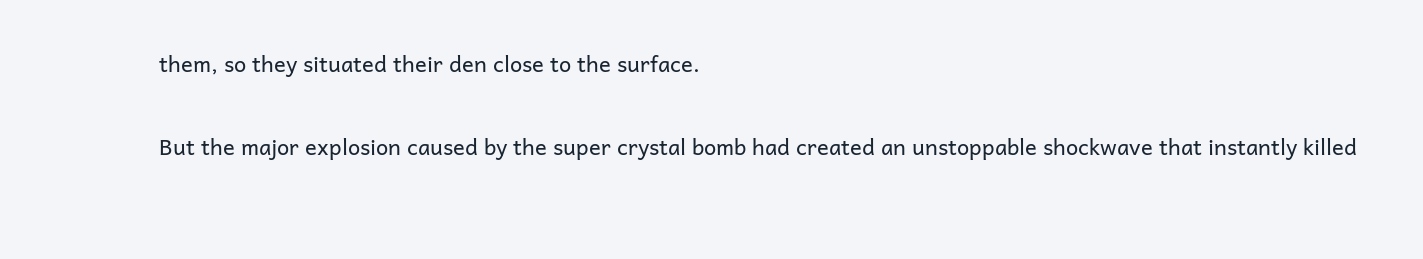them, so they situated their den close to the surface.

But the major explosion caused by the super crystal bomb had created an unstoppable shockwave that instantly killed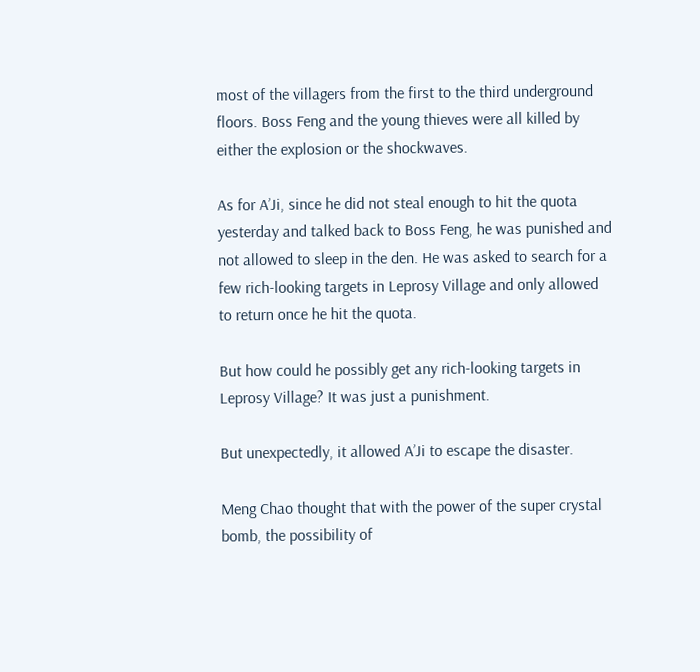most of the villagers from the first to the third underground floors. Boss Feng and the young thieves were all killed by either the explosion or the shockwaves.

As for A’Ji, since he did not steal enough to hit the quota yesterday and talked back to Boss Feng, he was punished and not allowed to sleep in the den. He was asked to search for a few rich-looking targets in Leprosy Village and only allowed to return once he hit the quota.

But how could he possibly get any rich-looking targets in Leprosy Village? It was just a punishment.

But unexpectedly, it allowed A’Ji to escape the disaster.

Meng Chao thought that with the power of the super crystal bomb, the possibility of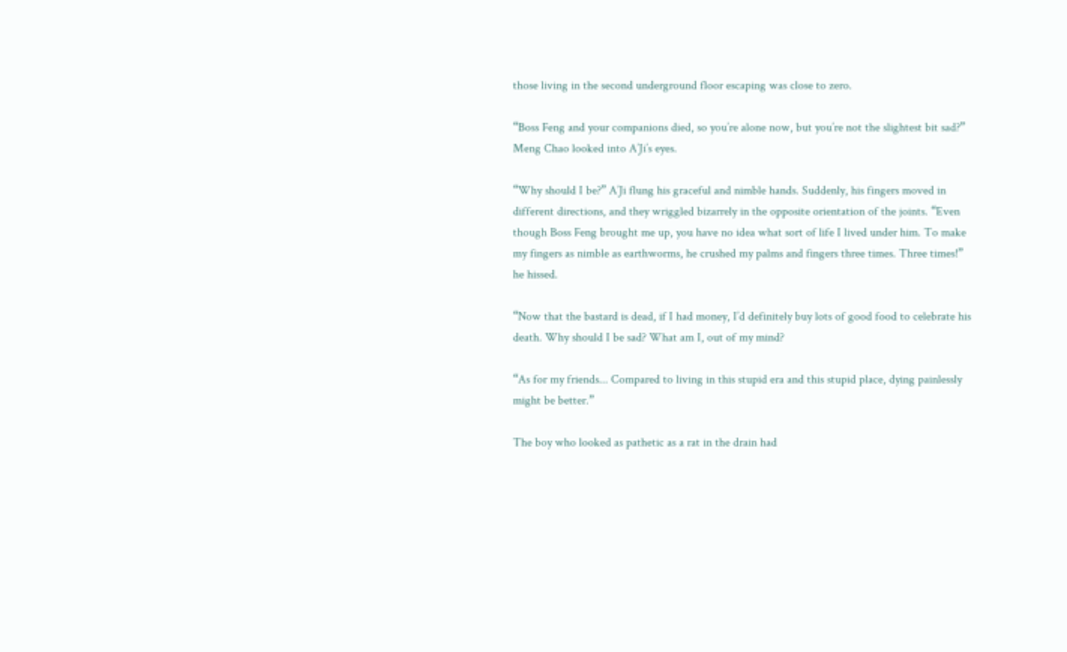those living in the second underground floor escaping was close to zero.

“Boss Feng and your companions died, so you’re alone now, but you’re not the slightest bit sad?” Meng Chao looked into A’Ji’s eyes.

“Why should I be?” A’Ji flung his graceful and nimble hands. Suddenly, his fingers moved in different directions, and they wriggled bizarrely in the opposite orientation of the joints. “Even though Boss Feng brought me up, you have no idea what sort of life I lived under him. To make my fingers as nimble as earthworms, he crushed my palms and fingers three times. Three times!” he hissed.

“Now that the bastard is dead, if I had money, I’d definitely buy lots of good food to celebrate his death. Why should I be sad? What am I, out of my mind?

“As for my friends... Compared to living in this stupid era and this stupid place, dying painlessly might be better.”

The boy who looked as pathetic as a rat in the drain had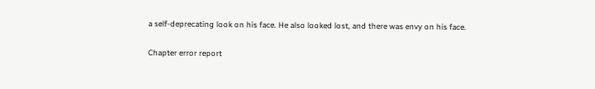a self-deprecating look on his face. He also looked lost, and there was envy on his face.

Chapter error report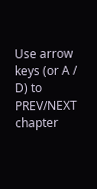Use arrow keys (or A / D) to PREV/NEXT chapter